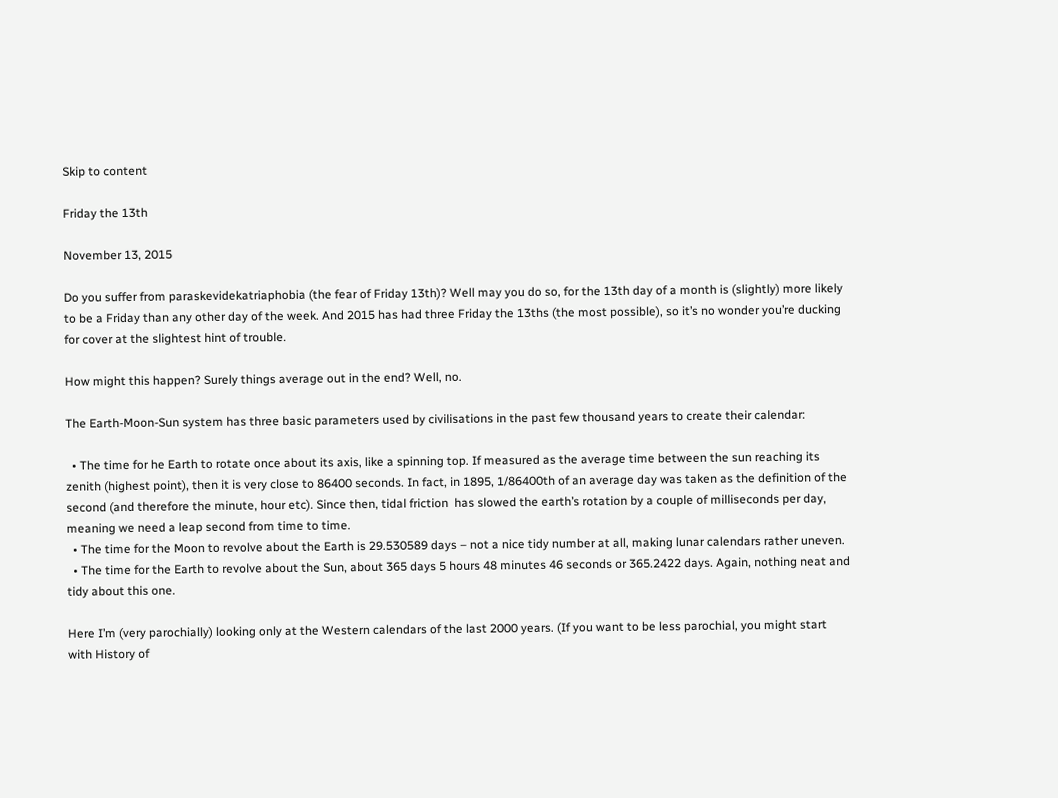Skip to content

Friday the 13th

November 13, 2015

Do you suffer from paraskevidekatriaphobia (the fear of Friday 13th)? Well may you do so, for the 13th day of a month is (slightly) more likely to be a Friday than any other day of the week. And 2015 has had three Friday the 13ths (the most possible), so it’s no wonder you’re ducking for cover at the slightest hint of trouble.

How might this happen? Surely things average out in the end? Well, no.

The Earth-Moon-Sun system has three basic parameters used by civilisations in the past few thousand years to create their calendar:

  • The time for he Earth to rotate once about its axis, like a spinning top. If measured as the average time between the sun reaching its zenith (highest point), then it is very close to 86400 seconds. In fact, in 1895, 1/86400th of an average day was taken as the definition of the second (and therefore the minute, hour etc). Since then, tidal friction  has slowed the earth’s rotation by a couple of milliseconds per day, meaning we need a leap second from time to time.
  • The time for the Moon to revolve about the Earth is 29.530589 days – not a nice tidy number at all, making lunar calendars rather uneven.
  • The time for the Earth to revolve about the Sun, about 365 days 5 hours 48 minutes 46 seconds or 365.2422 days. Again, nothing neat and tidy about this one.

Here I’m (very parochially) looking only at the Western calendars of the last 2000 years. (If you want to be less parochial, you might start with History of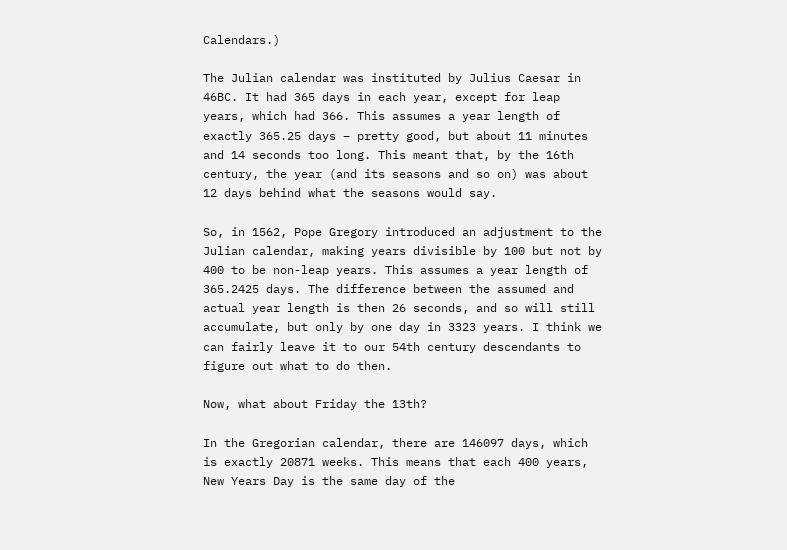Calendars.)

The Julian calendar was instituted by Julius Caesar in 46BC. It had 365 days in each year, except for leap years, which had 366. This assumes a year length of exactly 365.25 days – pretty good, but about 11 minutes and 14 seconds too long. This meant that, by the 16th century, the year (and its seasons and so on) was about 12 days behind what the seasons would say.

So, in 1562, Pope Gregory introduced an adjustment to the Julian calendar, making years divisible by 100 but not by 400 to be non-leap years. This assumes a year length of 365.2425 days. The difference between the assumed and actual year length is then 26 seconds, and so will still accumulate, but only by one day in 3323 years. I think we can fairly leave it to our 54th century descendants to figure out what to do then.

Now, what about Friday the 13th?

In the Gregorian calendar, there are 146097 days, which is exactly 20871 weeks. This means that each 400 years, New Years Day is the same day of the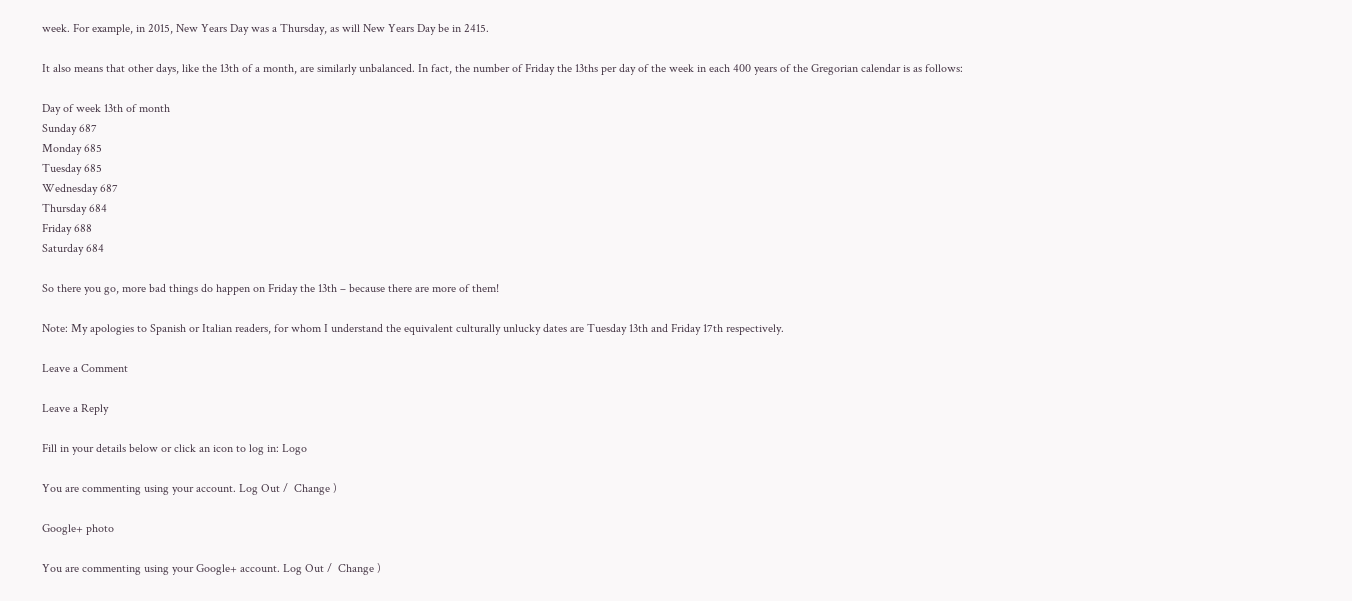week. For example, in 2015, New Years Day was a Thursday, as will New Years Day be in 2415.

It also means that other days, like the 13th of a month, are similarly unbalanced. In fact, the number of Friday the 13ths per day of the week in each 400 years of the Gregorian calendar is as follows:

Day of week 13th of month
Sunday 687
Monday 685
Tuesday 685
Wednesday 687
Thursday 684
Friday 688
Saturday 684

So there you go, more bad things do happen on Friday the 13th – because there are more of them!

Note: My apologies to Spanish or Italian readers, for whom I understand the equivalent culturally unlucky dates are Tuesday 13th and Friday 17th respectively.

Leave a Comment

Leave a Reply

Fill in your details below or click an icon to log in: Logo

You are commenting using your account. Log Out /  Change )

Google+ photo

You are commenting using your Google+ account. Log Out /  Change )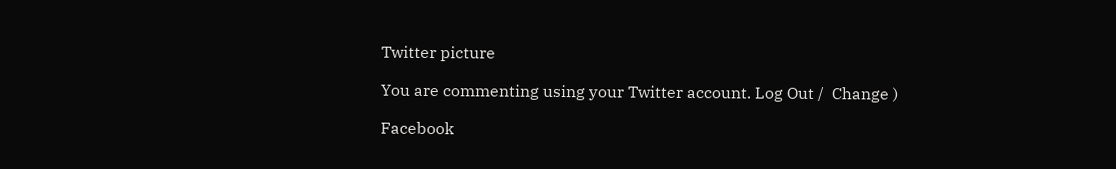Twitter picture

You are commenting using your Twitter account. Log Out /  Change )

Facebook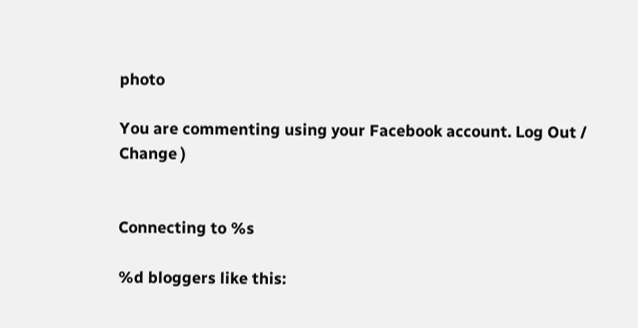photo

You are commenting using your Facebook account. Log Out /  Change )


Connecting to %s

%d bloggers like this: